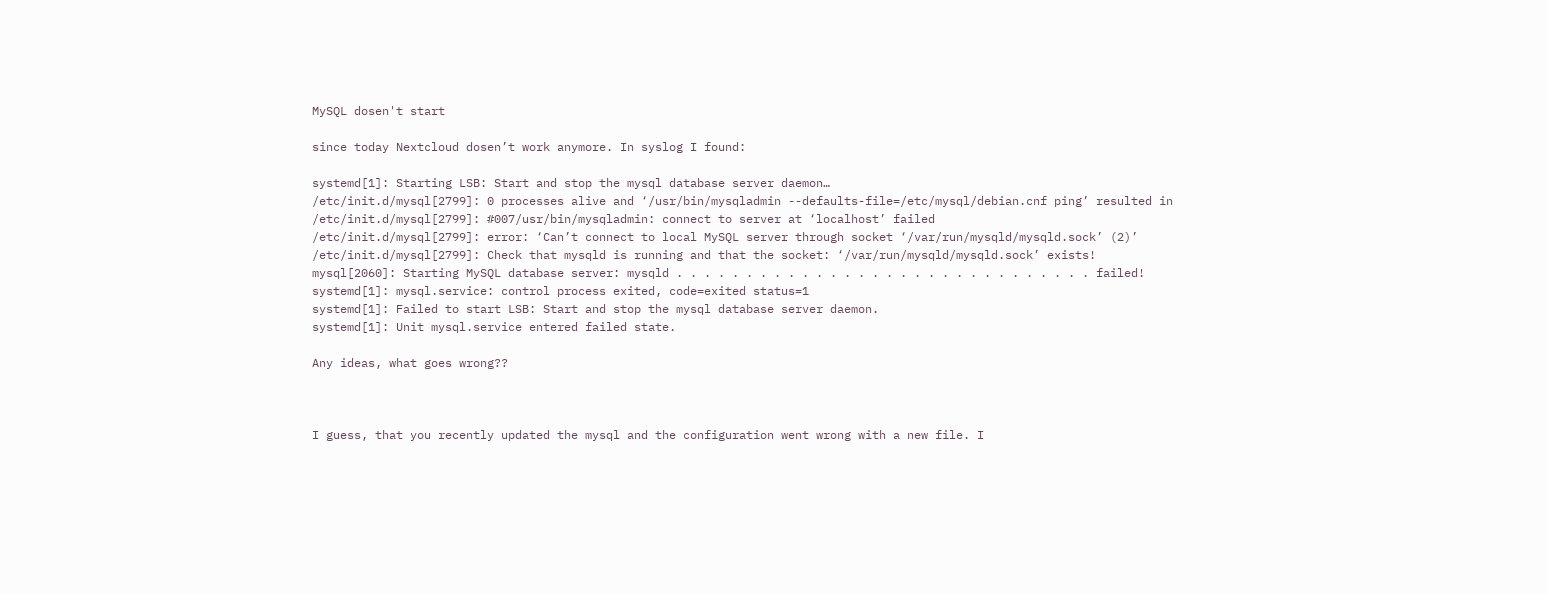MySQL dosen't start

since today Nextcloud dosen’t work anymore. In syslog I found:

systemd[1]: Starting LSB: Start and stop the mysql database server daemon…
/etc/init.d/mysql[2799]: 0 processes alive and ‘/usr/bin/mysqladmin --defaults-file=/etc/mysql/debian.cnf ping’ resulted in
/etc/init.d/mysql[2799]: #007/usr/bin/mysqladmin: connect to server at ‘localhost’ failed
/etc/init.d/mysql[2799]: error: ‘Can’t connect to local MySQL server through socket ‘/var/run/mysqld/mysqld.sock’ (2)’
/etc/init.d/mysql[2799]: Check that mysqld is running and that the socket: ‘/var/run/mysqld/mysqld.sock’ exists!
mysql[2060]: Starting MySQL database server: mysqld . . . . . . . . . . . . . . . . . . . . . . . . . . . . . . failed!
systemd[1]: mysql.service: control process exited, code=exited status=1
systemd[1]: Failed to start LSB: Start and stop the mysql database server daemon.
systemd[1]: Unit mysql.service entered failed state.

Any ideas, what goes wrong??



I guess, that you recently updated the mysql and the configuration went wrong with a new file. I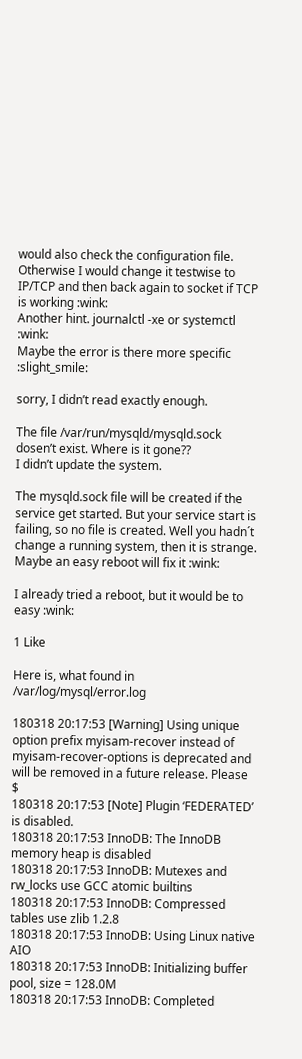would also check the configuration file. Otherwise I would change it testwise to IP/TCP and then back again to socket if TCP is working :wink:
Another hint. journalctl -xe or systemctl :wink:
Maybe the error is there more specific :slight_smile:

sorry, I didn’t read exactly enough.

The file /var/run/mysqld/mysqld.sock dosen’t exist. Where is it gone??
I didn’t update the system.

The mysqld.sock file will be created if the service get started. But your service start is failing, so no file is created. Well you hadn´t change a running system, then it is strange.
Maybe an easy reboot will fix it :wink:

I already tried a reboot, but it would be to easy :wink:

1 Like

Here is, what found in /var/log/mysql/error.log

180318 20:17:53 [Warning] Using unique option prefix myisam-recover instead of myisam-recover-options is deprecated and will be removed in a future release. Please $
180318 20:17:53 [Note] Plugin ‘FEDERATED’ is disabled.
180318 20:17:53 InnoDB: The InnoDB memory heap is disabled
180318 20:17:53 InnoDB: Mutexes and rw_locks use GCC atomic builtins
180318 20:17:53 InnoDB: Compressed tables use zlib 1.2.8
180318 20:17:53 InnoDB: Using Linux native AIO
180318 20:17:53 InnoDB: Initializing buffer pool, size = 128.0M
180318 20:17:53 InnoDB: Completed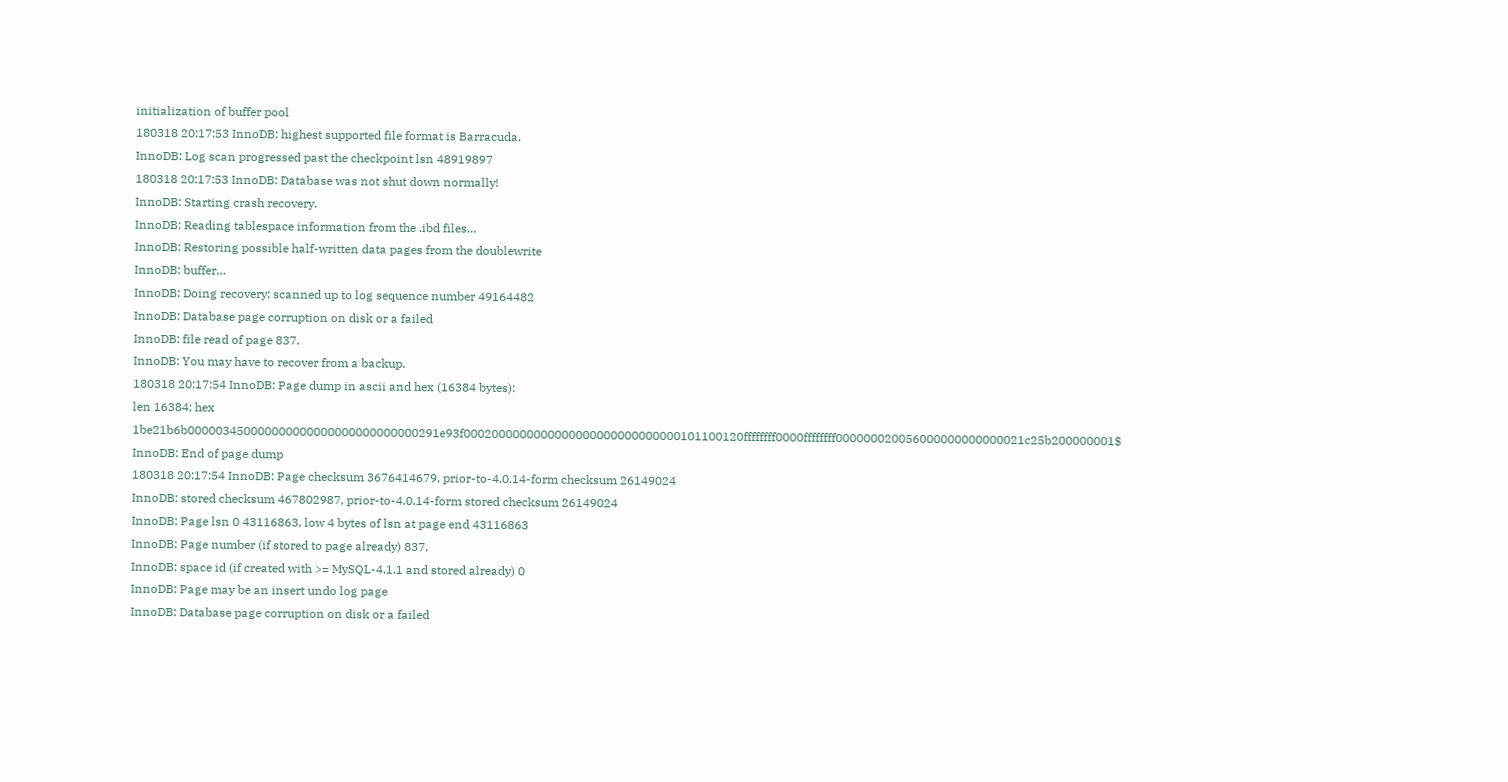initialization of buffer pool
180318 20:17:53 InnoDB: highest supported file format is Barracuda.
InnoDB: Log scan progressed past the checkpoint lsn 48919897
180318 20:17:53 InnoDB: Database was not shut down normally!
InnoDB: Starting crash recovery.
InnoDB: Reading tablespace information from the .ibd files…
InnoDB: Restoring possible half-written data pages from the doublewrite
InnoDB: buffer…
InnoDB: Doing recovery: scanned up to log sequence number 49164482
InnoDB: Database page corruption on disk or a failed
InnoDB: file read of page 837.
InnoDB: You may have to recover from a backup.
180318 20:17:54 InnoDB: Page dump in ascii and hex (16384 bytes):
len 16384; hex 1be21b6b000003450000000000000000000000000291e93f0002000000000000000000000000000101100120ffffffff0000ffffffff000000020056000000000000021c25b200000001$
InnoDB: End of page dump
180318 20:17:54 InnoDB: Page checksum 3676414679, prior-to-4.0.14-form checksum 26149024
InnoDB: stored checksum 467802987, prior-to-4.0.14-form stored checksum 26149024
InnoDB: Page lsn 0 43116863, low 4 bytes of lsn at page end 43116863
InnoDB: Page number (if stored to page already) 837,
InnoDB: space id (if created with >= MySQL-4.1.1 and stored already) 0
InnoDB: Page may be an insert undo log page
InnoDB: Database page corruption on disk or a failed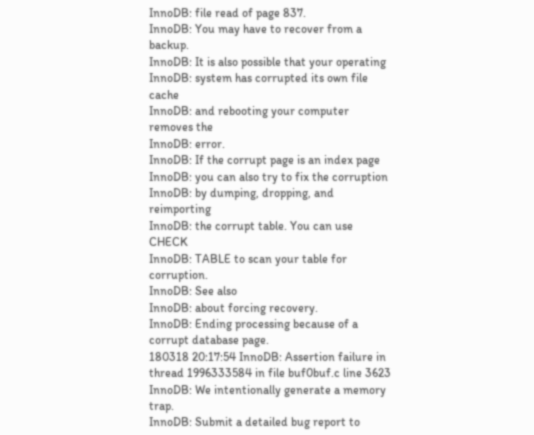InnoDB: file read of page 837.
InnoDB: You may have to recover from a backup.
InnoDB: It is also possible that your operating
InnoDB: system has corrupted its own file cache
InnoDB: and rebooting your computer removes the
InnoDB: error.
InnoDB: If the corrupt page is an index page
InnoDB: you can also try to fix the corruption
InnoDB: by dumping, dropping, and reimporting
InnoDB: the corrupt table. You can use CHECK
InnoDB: TABLE to scan your table for corruption.
InnoDB: See also
InnoDB: about forcing recovery.
InnoDB: Ending processing because of a corrupt database page.
180318 20:17:54 InnoDB: Assertion failure in thread 1996333584 in file buf0buf.c line 3623
InnoDB: We intentionally generate a memory trap.
InnoDB: Submit a detailed bug report to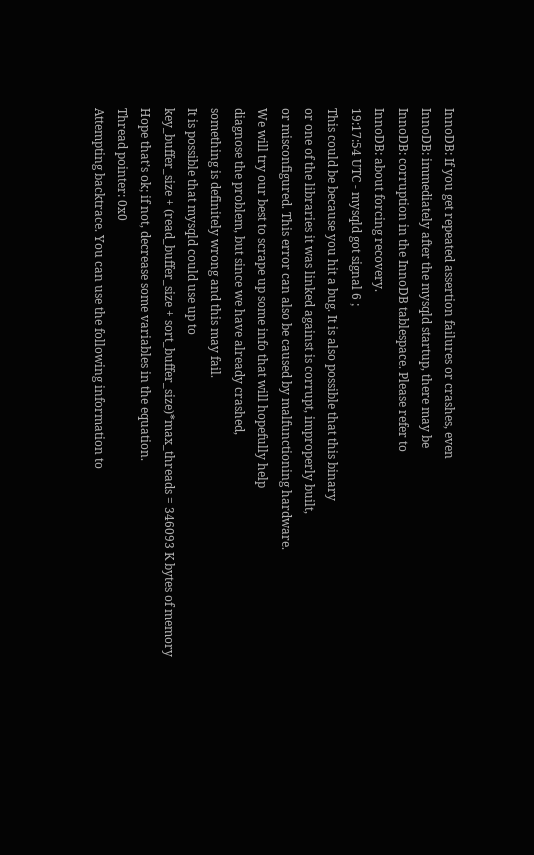InnoDB: If you get repeated assertion failures or crashes, even
InnoDB: immediately after the mysqld startup, there may be
InnoDB: corruption in the InnoDB tablespace. Please refer to
InnoDB: about forcing recovery.
19:17:54 UTC - mysqld got signal 6 ;
This could be because you hit a bug. It is also possible that this binary
or one of the libraries it was linked against is corrupt, improperly built,
or misconfigured. This error can also be caused by malfunctioning hardware.
We will try our best to scrape up some info that will hopefully help
diagnose the problem, but since we have already crashed,
something is definitely wrong and this may fail.
It is possible that mysqld could use up to
key_buffer_size + (read_buffer_size + sort_buffer_size)*max_threads = 346093 K bytes of memory
Hope that’s ok; if not, decrease some variables in the equation.
Thread pointer: 0x0
Attempting backtrace. You can use the following information to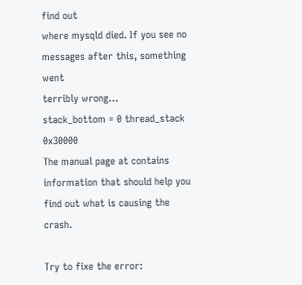find out
where mysqld died. If you see no messages after this, something went
terribly wrong…
stack_bottom = 0 thread_stack 0x30000
The manual page at contains
information that should help you find out what is causing the crash.

Try to fixe the error: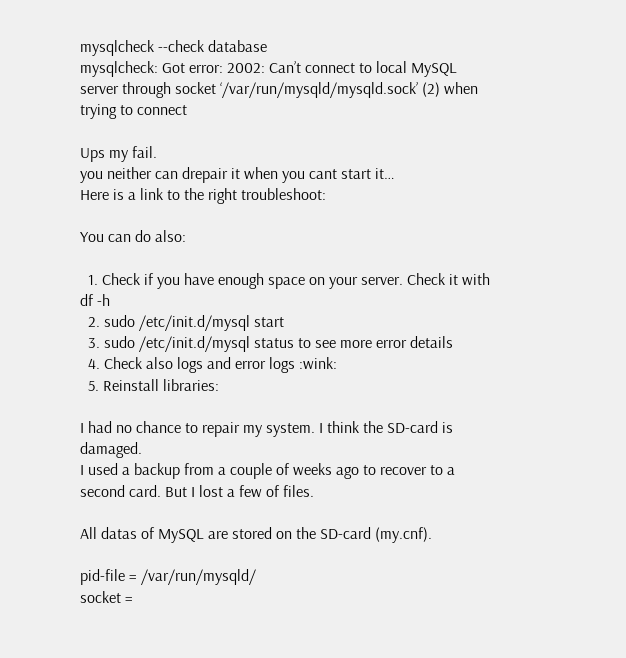mysqlcheck --check database
mysqlcheck: Got error: 2002: Can’t connect to local MySQL server through socket ‘/var/run/mysqld/mysqld.sock’ (2) when trying to connect

Ups my fail.
you neither can drepair it when you cant start it…
Here is a link to the right troubleshoot:

You can do also:

  1. Check if you have enough space on your server. Check it with df -h
  2. sudo /etc/init.d/mysql start
  3. sudo /etc/init.d/mysql status to see more error details
  4. Check also logs and error logs :wink:
  5. Reinstall libraries:

I had no chance to repair my system. I think the SD-card is damaged.
I used a backup from a couple of weeks ago to recover to a second card. But I lost a few of files.

All datas of MySQL are stored on the SD-card (my.cnf).

pid-file = /var/run/mysqld/
socket =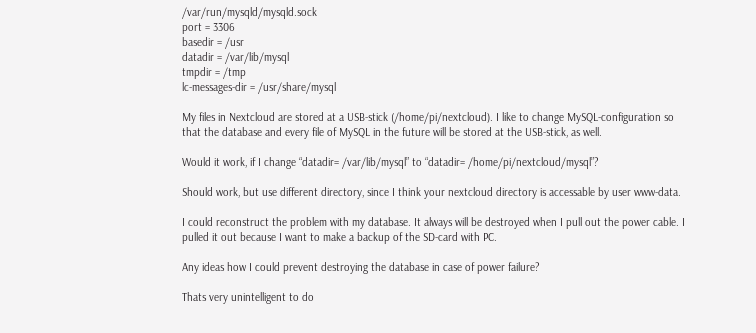/var/run/mysqld/mysqld.sock
port = 3306
basedir = /usr
datadir = /var/lib/mysql
tmpdir = /tmp
lc-messages-dir = /usr/share/mysql

My files in Nextcloud are stored at a USB-stick (/home/pi/nextcloud). I like to change MySQL-configuration so that the database and every file of MySQL in the future will be stored at the USB-stick, as well.

Would it work, if I change “datadir= /var/lib/mysql” to “datadir= /home/pi/nextcloud/mysql”?

Should work, but use different directory, since I think your nextcloud directory is accessable by user www-data.

I could reconstruct the problem with my database. It always will be destroyed when I pull out the power cable. I pulled it out because I want to make a backup of the SD-card with PC.

Any ideas how I could prevent destroying the database in case of power failure?

Thats very unintelligent to do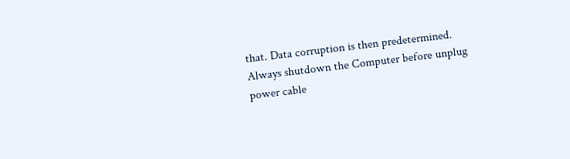that. Data corruption is then predetermined. Always shutdown the Computer before unplug power cable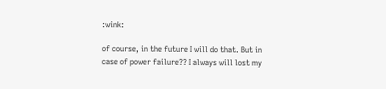:wink:

of course, in the future I will do that. But in case of power failure?? I always will lost my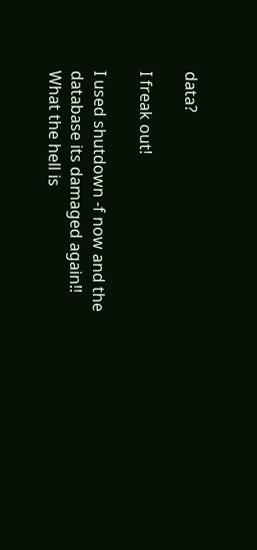data?

I freak out!

I used shutdown -f now and the database its damaged again!!
What the hell is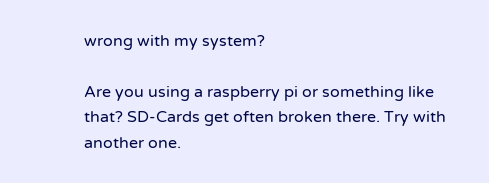wrong with my system?

Are you using a raspberry pi or something like that? SD-Cards get often broken there. Try with another one.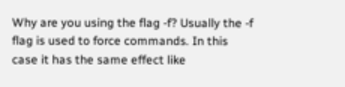Why are you using the flag -f? Usually the -f flag is used to force commands. In this case it has the same effect like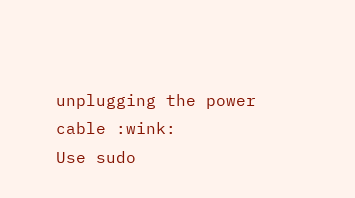unplugging the power cable :wink:
Use sudo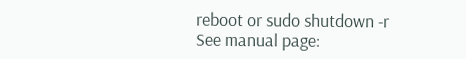reboot or sudo shutdown -r
See manual page: